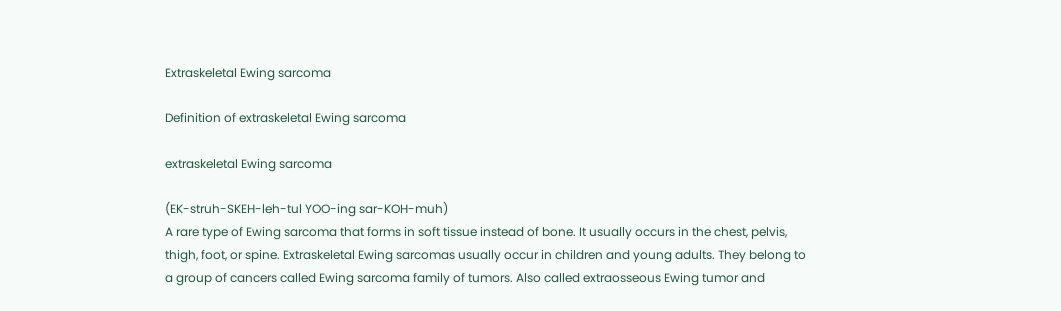Extraskeletal Ewing sarcoma

Definition of extraskeletal Ewing sarcoma

extraskeletal Ewing sarcoma

(EK-struh-SKEH-leh-tul YOO-ing sar-KOH-muh)
A rare type of Ewing sarcoma that forms in soft tissue instead of bone. It usually occurs in the chest, pelvis, thigh, foot, or spine. Extraskeletal Ewing sarcomas usually occur in children and young adults. They belong to a group of cancers called Ewing sarcoma family of tumors. Also called extraosseous Ewing tumor and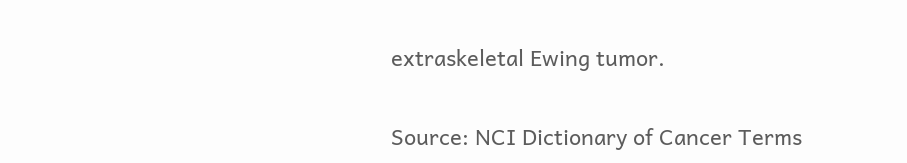extraskeletal Ewing tumor.

Source: NCI Dictionary of Cancer Terms